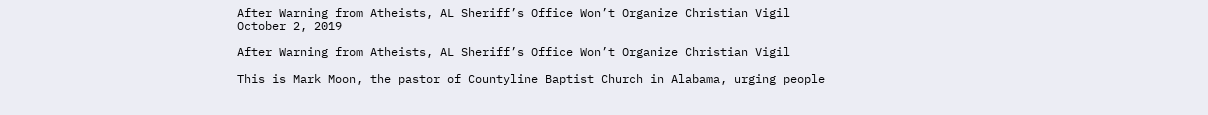After Warning from Atheists, AL Sheriff’s Office Won’t Organize Christian Vigil October 2, 2019

After Warning from Atheists, AL Sheriff’s Office Won’t Organize Christian Vigil

This is Mark Moon, the pastor of Countyline Baptist Church in Alabama, urging people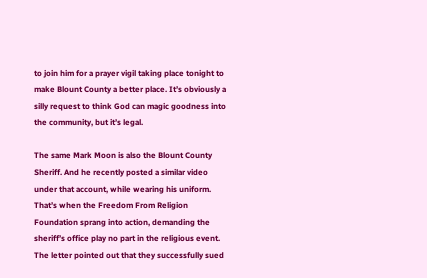to join him for a prayer vigil taking place tonight to make Blount County a better place. It’s obviously a silly request to think God can magic goodness into the community, but it’s legal.

The same Mark Moon is also the Blount County Sheriff. And he recently posted a similar video under that account, while wearing his uniform. That’s when the Freedom From Religion Foundation sprang into action, demanding the sheriff’s office play no part in the religious event. The letter pointed out that they successfully sued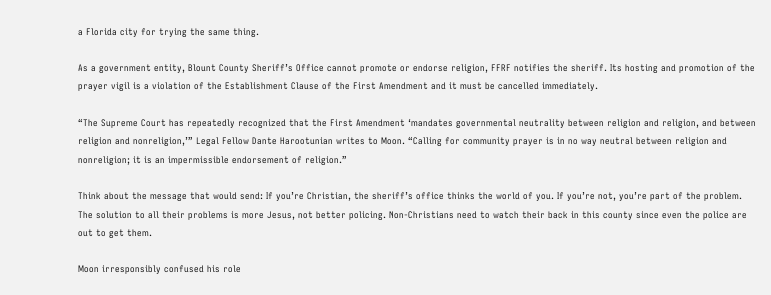a Florida city for trying the same thing.

As a government entity, Blount County Sheriff’s Office cannot promote or endorse religion, FFRF notifies the sheriff. Its hosting and promotion of the prayer vigil is a violation of the Establishment Clause of the First Amendment and it must be cancelled immediately.

“The Supreme Court has repeatedly recognized that the First Amendment ‘mandates governmental neutrality between religion and religion, and between religion and nonreligion,’” Legal Fellow Dante Harootunian writes to Moon. “Calling for community prayer is in no way neutral between religion and nonreligion; it is an impermissible endorsement of religion.”

Think about the message that would send: If you’re Christian, the sheriff’s office thinks the world of you. If you’re not, you’re part of the problem. The solution to all their problems is more Jesus, not better policing. Non-Christians need to watch their back in this county since even the police are out to get them.

Moon irresponsibly confused his role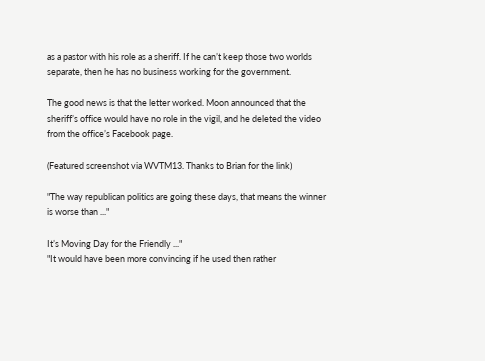as a pastor with his role as a sheriff. If he can’t keep those two worlds separate, then he has no business working for the government.

The good news is that the letter worked. Moon announced that the sheriff’s office would have no role in the vigil, and he deleted the video from the office’s Facebook page.

(Featured screenshot via WVTM13. Thanks to Brian for the link)

"The way republican politics are going these days, that means the winner is worse than ..."

It’s Moving Day for the Friendly ..."
"It would have been more convincing if he used then rather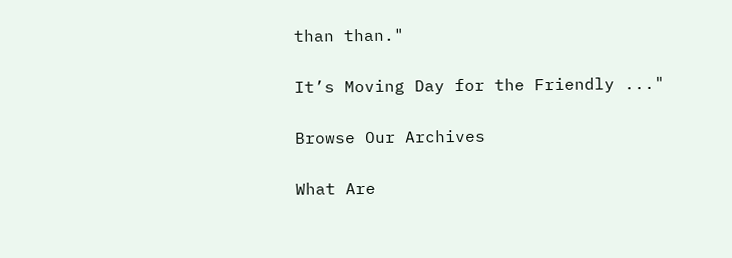than than."

It’s Moving Day for the Friendly ..."

Browse Our Archives

What Are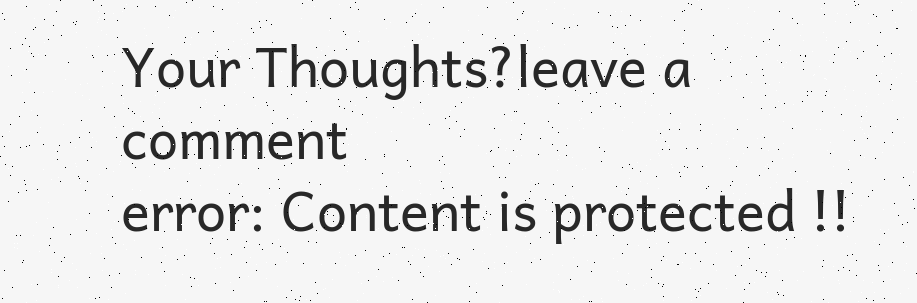Your Thoughts?leave a comment
error: Content is protected !!